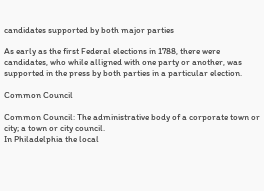candidates supported by both major parties

As early as the first Federal elections in 1788, there were candidates, who while alligned with one party or another, was supported in the press by both parties in a particular election.

Common Council

Common Council: The administrative body of a corporate town or city; a town or city council.
In Philadelphia the local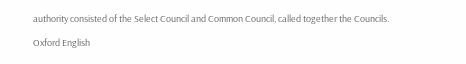authority consisted of the Select Council and Common Council, called together the Councils.

Oxford English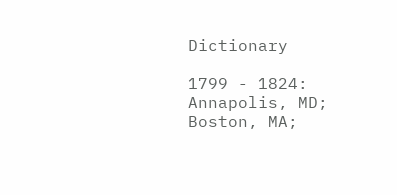Dictionary

1799 - 1824: Annapolis, MD; Boston, MA;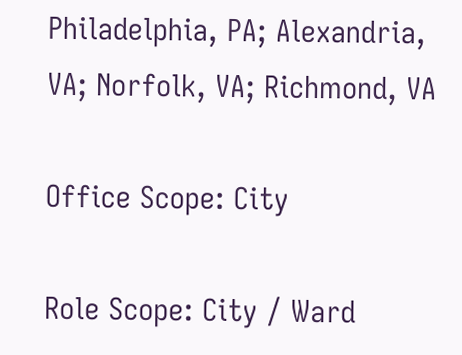Philadelphia, PA; Alexandria, VA; Norfolk, VA; Richmond, VA

Office Scope: City

Role Scope: City / Ward